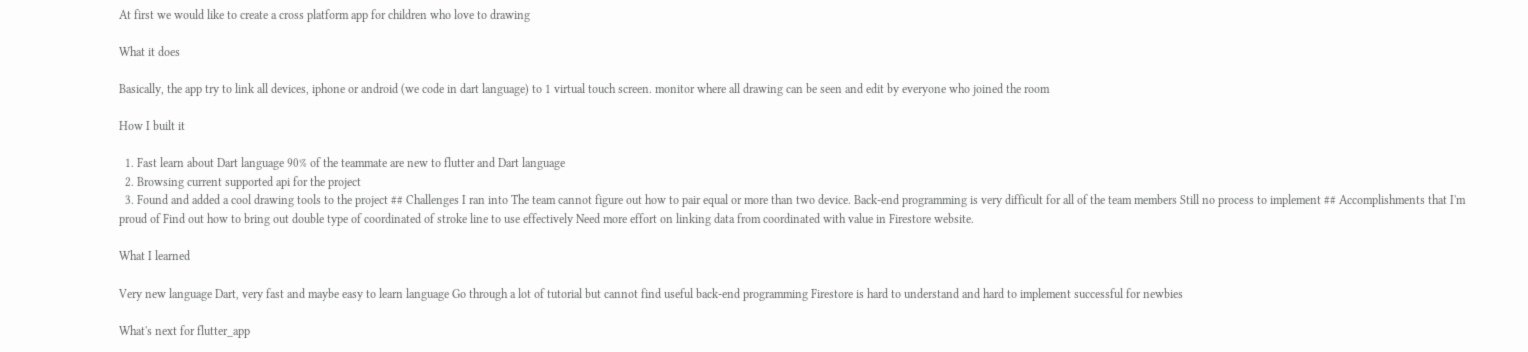At first we would like to create a cross platform app for children who love to drawing

What it does

Basically, the app try to link all devices, iphone or android (we code in dart language) to 1 virtual touch screen. monitor where all drawing can be seen and edit by everyone who joined the room

How I built it

  1. Fast learn about Dart language 90% of the teammate are new to flutter and Dart language
  2. Browsing current supported api for the project
  3. Found and added a cool drawing tools to the project ## Challenges I ran into The team cannot figure out how to pair equal or more than two device. Back-end programming is very difficult for all of the team members Still no process to implement ## Accomplishments that I'm proud of Find out how to bring out double type of coordinated of stroke line to use effectively Need more effort on linking data from coordinated with value in Firestore website.

What I learned

Very new language Dart, very fast and maybe easy to learn language Go through a lot of tutorial but cannot find useful back-end programming Firestore is hard to understand and hard to implement successful for newbies

What's next for flutter_app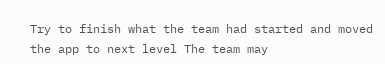Try to finish what the team had started and moved the app to next level The team may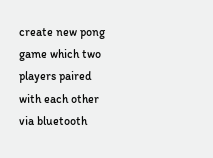create new pong game which two players paired with each other via bluetooth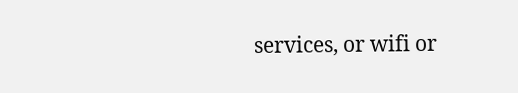services, or wifi or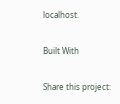localhost.

Built With

Share this project: